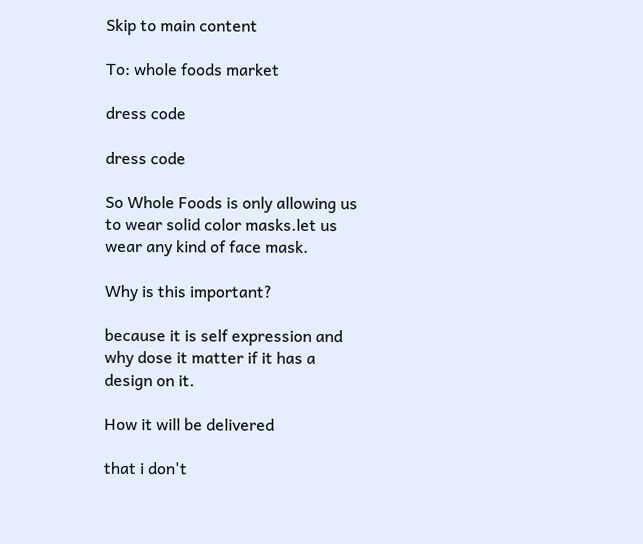Skip to main content

To: whole foods market

dress code

dress code

So Whole Foods is only allowing us to wear solid color masks.let us wear any kind of face mask.

Why is this important?

because it is self expression and why dose it matter if it has a design on it.

How it will be delivered

that i don't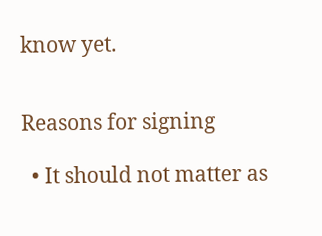know yet.


Reasons for signing

  • It should not matter as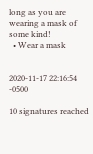long as you are wearing a mask of some kind!
  • Wear a mask


2020-11-17 22:16:54 -0500

10 signatures reached